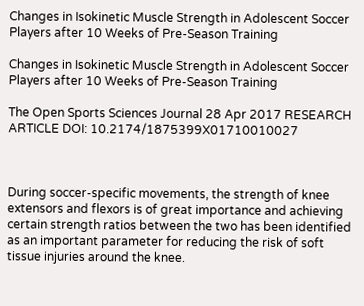Changes in Isokinetic Muscle Strength in Adolescent Soccer Players after 10 Weeks of Pre-Season Training

Changes in Isokinetic Muscle Strength in Adolescent Soccer Players after 10 Weeks of Pre-Season Training

The Open Sports Sciences Journal 28 Apr 2017 RESEARCH ARTICLE DOI: 10.2174/1875399X01710010027



During soccer-specific movements, the strength of knee extensors and flexors is of great importance and achieving certain strength ratios between the two has been identified as an important parameter for reducing the risk of soft tissue injuries around the knee.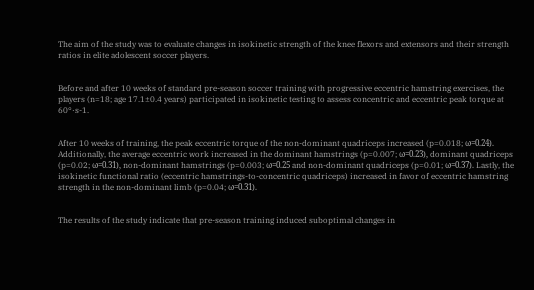The aim of the study was to evaluate changes in isokinetic strength of the knee flexors and extensors and their strength ratios in elite adolescent soccer players.


Before and after 10 weeks of standard pre-season soccer training with progressive eccentric hamstring exercises, the players (n=18; age 17.1±0.4 years) participated in isokinetic testing to assess concentric and eccentric peak torque at 60°·s-1.


After 10 weeks of training, the peak eccentric torque of the non-dominant quadriceps increased (p=0.018; ω=0.24). Additionally, the average eccentric work increased in the dominant hamstrings (p=0.007; ω=0.23), dominant quadriceps (p=0.02; ω=0.31), non-dominant hamstrings (p=0.003; ω=0.25 and non-dominant quadriceps (p=0.01; ω=0.37). Lastly, the isokinetic functional ratio (eccentric hamstrings-to-concentric quadriceps) increased in favor of eccentric hamstring strength in the non-dominant limb (p=0.04; ω=0.31).


The results of the study indicate that pre-season training induced suboptimal changes in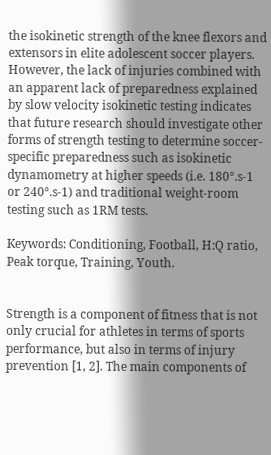the isokinetic strength of the knee flexors and extensors in elite adolescent soccer players. However, the lack of injuries combined with an apparent lack of preparedness explained by slow velocity isokinetic testing indicates that future research should investigate other forms of strength testing to determine soccer-specific preparedness such as isokinetic dynamometry at higher speeds (i.e. 180°.s-1 or 240°.s-1) and traditional weight-room testing such as 1RM tests.

Keywords: Conditioning, Football, H:Q ratio, Peak torque, Training, Youth.


Strength is a component of fitness that is not only crucial for athletes in terms of sports performance, but also in terms of injury prevention [1, 2]. The main components of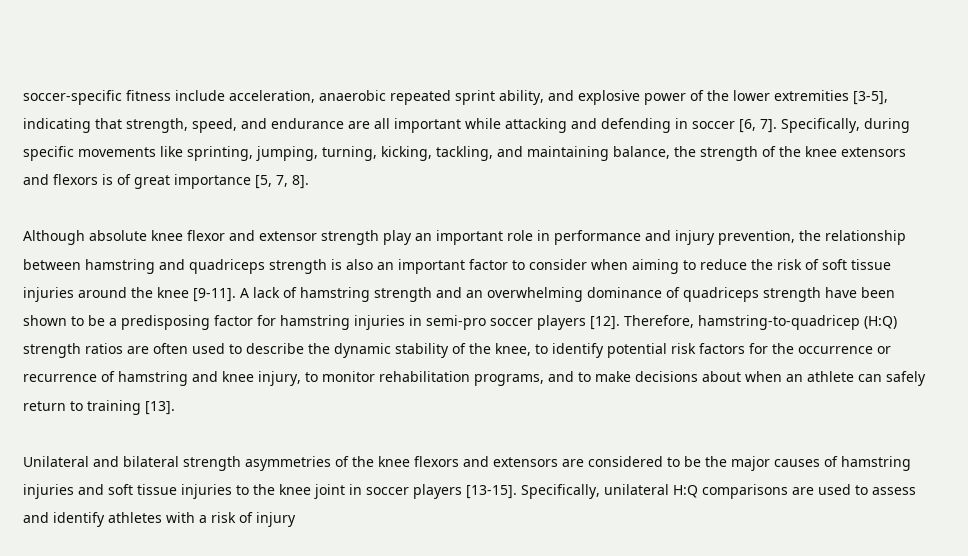soccer-specific fitness include acceleration, anaerobic repeated sprint ability, and explosive power of the lower extremities [3-5], indicating that strength, speed, and endurance are all important while attacking and defending in soccer [6, 7]. Specifically, during specific movements like sprinting, jumping, turning, kicking, tackling, and maintaining balance, the strength of the knee extensors and flexors is of great importance [5, 7, 8].

Although absolute knee flexor and extensor strength play an important role in performance and injury prevention, the relationship between hamstring and quadriceps strength is also an important factor to consider when aiming to reduce the risk of soft tissue injuries around the knee [9-11]. A lack of hamstring strength and an overwhelming dominance of quadriceps strength have been shown to be a predisposing factor for hamstring injuries in semi-pro soccer players [12]. Therefore, hamstring-to-quadricep (H:Q) strength ratios are often used to describe the dynamic stability of the knee, to identify potential risk factors for the occurrence or recurrence of hamstring and knee injury, to monitor rehabilitation programs, and to make decisions about when an athlete can safely return to training [13].

Unilateral and bilateral strength asymmetries of the knee flexors and extensors are considered to be the major causes of hamstring injuries and soft tissue injuries to the knee joint in soccer players [13-15]. Specifically, unilateral H:Q comparisons are used to assess and identify athletes with a risk of injury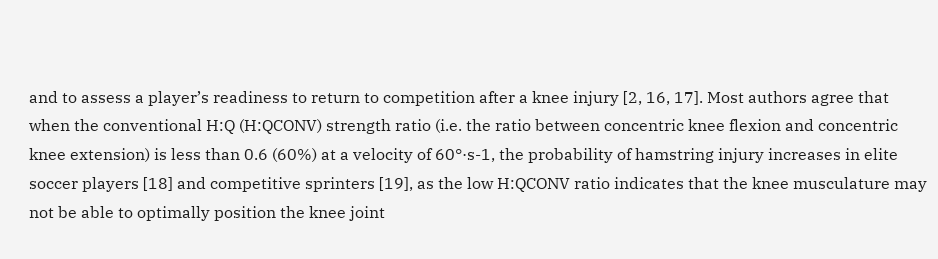and to assess a player’s readiness to return to competition after a knee injury [2, 16, 17]. Most authors agree that when the conventional H:Q (H:QCONV) strength ratio (i.e. the ratio between concentric knee flexion and concentric knee extension) is less than 0.6 (60%) at a velocity of 60°·s-1, the probability of hamstring injury increases in elite soccer players [18] and competitive sprinters [19], as the low H:QCONV ratio indicates that the knee musculature may not be able to optimally position the knee joint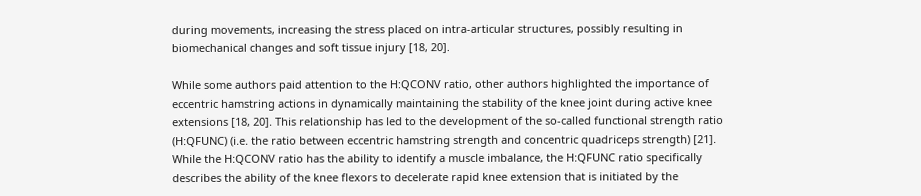during movements, increasing the stress placed on intra-articular structures, possibly resulting in biomechanical changes and soft tissue injury [18, 20].

While some authors paid attention to the H:QCONV ratio, other authors highlighted the importance of eccentric hamstring actions in dynamically maintaining the stability of the knee joint during active knee extensions [18, 20]. This relationship has led to the development of the so-called functional strength ratio (H:QFUNC) (i.e. the ratio between eccentric hamstring strength and concentric quadriceps strength) [21]. While the H:QCONV ratio has the ability to identify a muscle imbalance, the H:QFUNC ratio specifically describes the ability of the knee flexors to decelerate rapid knee extension that is initiated by the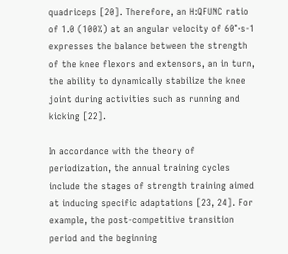quadriceps [20]. Therefore, an H:QFUNC ratio of 1.0 (100%) at an angular velocity of 60°·s-1 expresses the balance between the strength of the knee flexors and extensors, an in turn, the ability to dynamically stabilize the knee joint during activities such as running and kicking [22].

In accordance with the theory of periodization, the annual training cycles include the stages of strength training aimed at inducing specific adaptations [23, 24]. For example, the post-competitive transition period and the beginning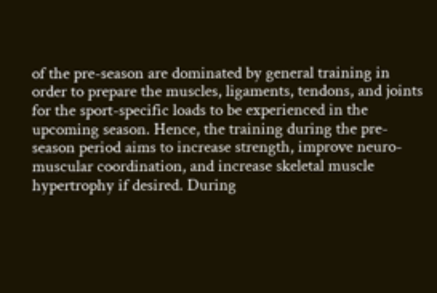of the pre-season are dominated by general training in order to prepare the muscles, ligaments, tendons, and joints for the sport-specific loads to be experienced in the upcoming season. Hence, the training during the pre-season period aims to increase strength, improve neuro-muscular coordination, and increase skeletal muscle hypertrophy if desired. During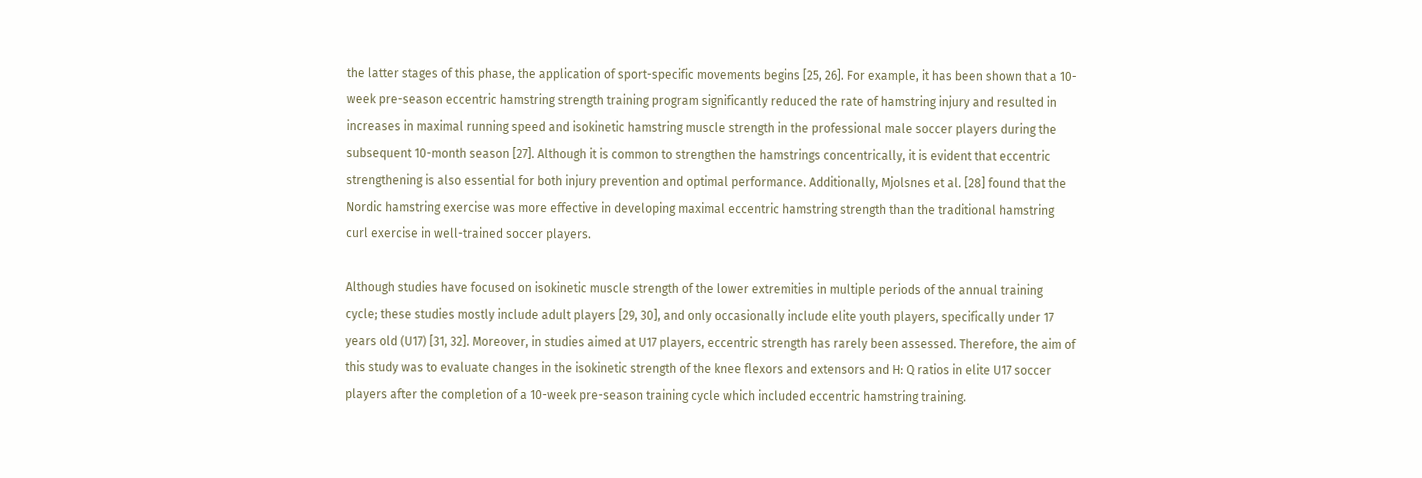the latter stages of this phase, the application of sport-specific movements begins [25, 26]. For example, it has been shown that a 10-week pre-season eccentric hamstring strength training program significantly reduced the rate of hamstring injury and resulted in increases in maximal running speed and isokinetic hamstring muscle strength in the professional male soccer players during the subsequent 10-month season [27]. Although it is common to strengthen the hamstrings concentrically, it is evident that eccentric strengthening is also essential for both injury prevention and optimal performance. Additionally, Mjolsnes et al. [28] found that the Nordic hamstring exercise was more effective in developing maximal eccentric hamstring strength than the traditional hamstring curl exercise in well-trained soccer players.

Although studies have focused on isokinetic muscle strength of the lower extremities in multiple periods of the annual training cycle; these studies mostly include adult players [29, 30], and only occasionally include elite youth players, specifically under 17 years old (U17) [31, 32]. Moreover, in studies aimed at U17 players, eccentric strength has rarely been assessed. Therefore, the aim of this study was to evaluate changes in the isokinetic strength of the knee flexors and extensors and H: Q ratios in elite U17 soccer players after the completion of a 10-week pre-season training cycle which included eccentric hamstring training.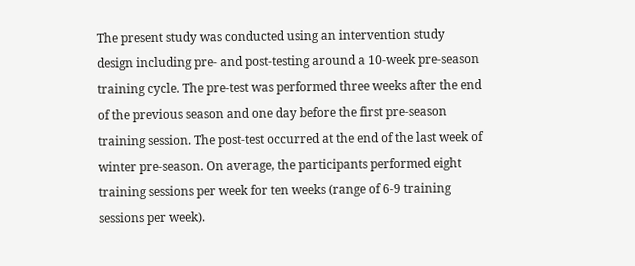The present study was conducted using an intervention study design including pre- and post-testing around a 10-week pre-season training cycle. The pre-test was performed three weeks after the end of the previous season and one day before the first pre-season training session. The post-test occurred at the end of the last week of winter pre-season. On average, the participants performed eight training sessions per week for ten weeks (range of 6-9 training sessions per week).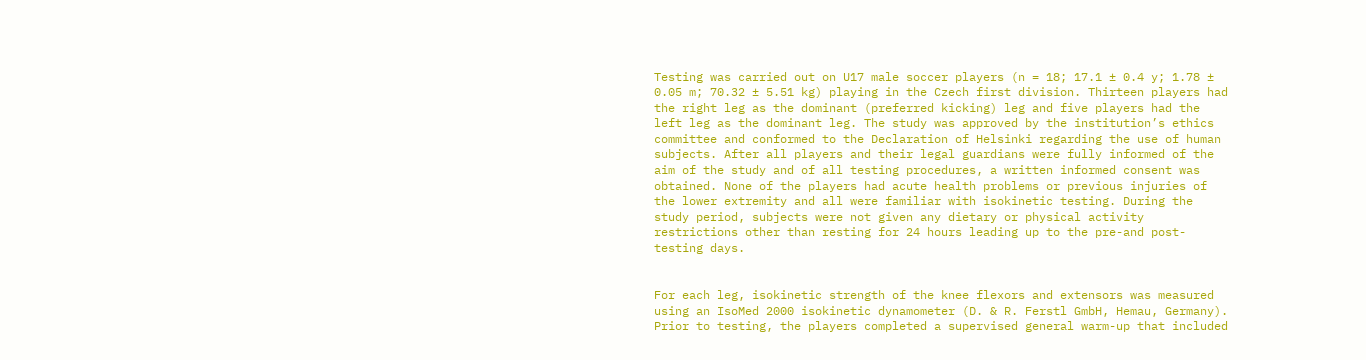Testing was carried out on U17 male soccer players (n = 18; 17.1 ± 0.4 y; 1.78 ± 0.05 m; 70.32 ± 5.51 kg) playing in the Czech first division. Thirteen players had the right leg as the dominant (preferred kicking) leg and five players had the left leg as the dominant leg. The study was approved by the institution’s ethics committee and conformed to the Declaration of Helsinki regarding the use of human subjects. After all players and their legal guardians were fully informed of the aim of the study and of all testing procedures, a written informed consent was obtained. None of the players had acute health problems or previous injuries of the lower extremity and all were familiar with isokinetic testing. During the study period, subjects were not given any dietary or physical activity restrictions other than resting for 24 hours leading up to the pre-and post-testing days.


For each leg, isokinetic strength of the knee flexors and extensors was measured using an IsoMed 2000 isokinetic dynamometer (D. & R. Ferstl GmbH, Hemau, Germany). Prior to testing, the players completed a supervised general warm-up that included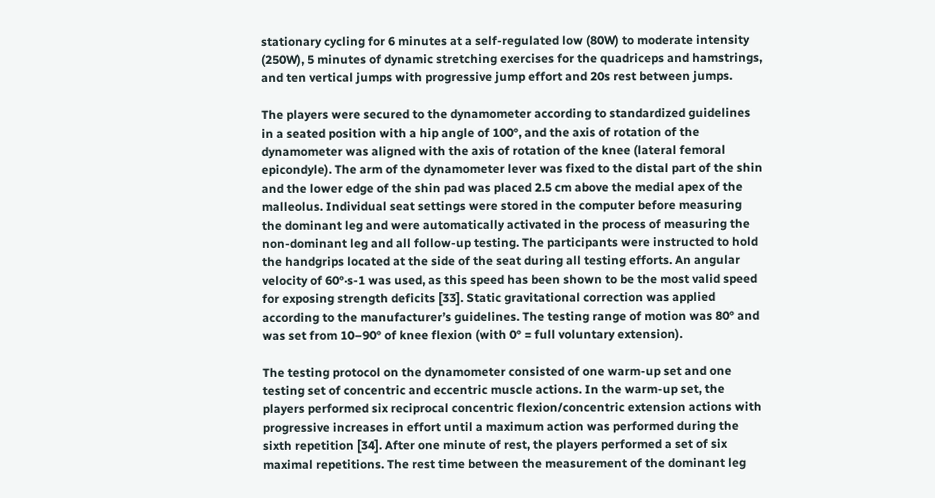stationary cycling for 6 minutes at a self-regulated low (80W) to moderate intensity (250W), 5 minutes of dynamic stretching exercises for the quadriceps and hamstrings, and ten vertical jumps with progressive jump effort and 20s rest between jumps.

The players were secured to the dynamometer according to standardized guidelines in a seated position with a hip angle of 100°, and the axis of rotation of the dynamometer was aligned with the axis of rotation of the knee (lateral femoral epicondyle). The arm of the dynamometer lever was fixed to the distal part of the shin and the lower edge of the shin pad was placed 2.5 cm above the medial apex of the malleolus. Individual seat settings were stored in the computer before measuring the dominant leg and were automatically activated in the process of measuring the non-dominant leg and all follow-up testing. The participants were instructed to hold the handgrips located at the side of the seat during all testing efforts. An angular velocity of 60°·s-1 was used, as this speed has been shown to be the most valid speed for exposing strength deficits [33]. Static gravitational correction was applied according to the manufacturer’s guidelines. The testing range of motion was 80° and was set from 10–90° of knee flexion (with 0° = full voluntary extension).

The testing protocol on the dynamometer consisted of one warm-up set and one testing set of concentric and eccentric muscle actions. In the warm-up set, the players performed six reciprocal concentric flexion/concentric extension actions with progressive increases in effort until a maximum action was performed during the sixth repetition [34]. After one minute of rest, the players performed a set of six maximal repetitions. The rest time between the measurement of the dominant leg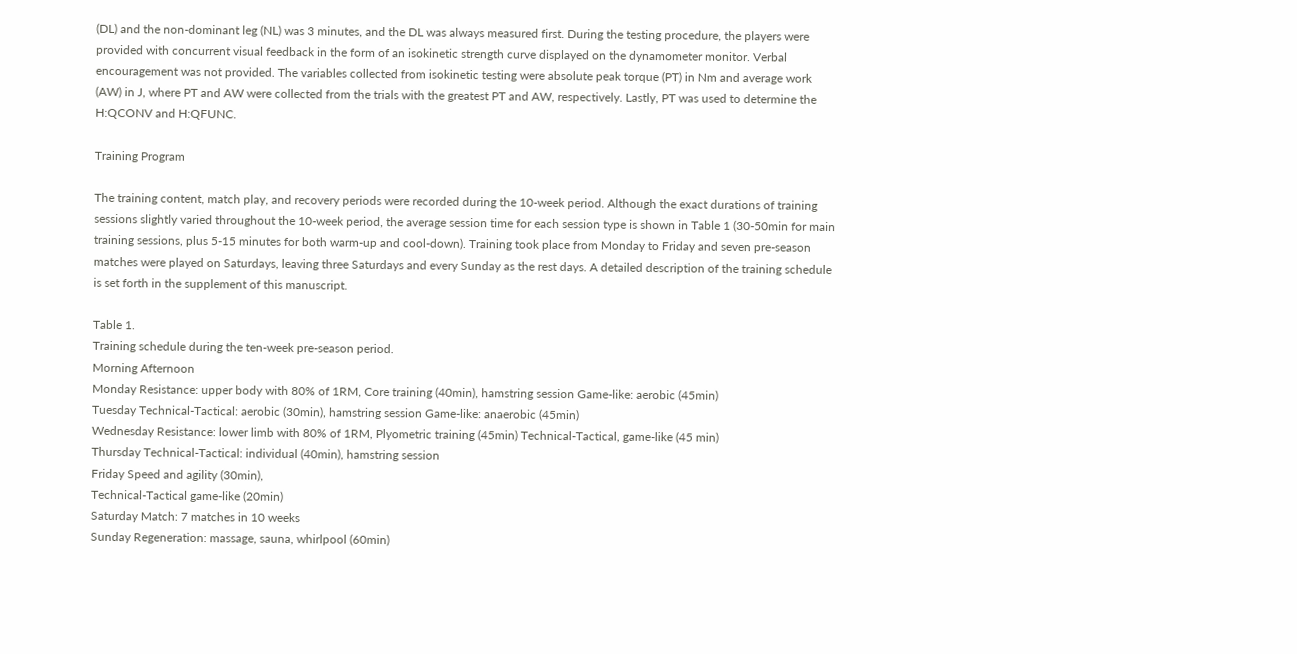(DL) and the non-dominant leg (NL) was 3 minutes, and the DL was always measured first. During the testing procedure, the players were provided with concurrent visual feedback in the form of an isokinetic strength curve displayed on the dynamometer monitor. Verbal encouragement was not provided. The variables collected from isokinetic testing were absolute peak torque (PT) in Nm and average work (AW) in J, where PT and AW were collected from the trials with the greatest PT and AW, respectively. Lastly, PT was used to determine the H:QCONV and H:QFUNC.

Training Program

The training content, match play, and recovery periods were recorded during the 10-week period. Although the exact durations of training sessions slightly varied throughout the 10-week period, the average session time for each session type is shown in Table 1 (30-50min for main training sessions, plus 5-15 minutes for both warm-up and cool-down). Training took place from Monday to Friday and seven pre-season matches were played on Saturdays, leaving three Saturdays and every Sunday as the rest days. A detailed description of the training schedule is set forth in the supplement of this manuscript.

Table 1.
Training schedule during the ten-week pre-season period.
Morning Afternoon
Monday Resistance: upper body with 80% of 1RM, Core training (40min), hamstring session Game-like: aerobic (45min)
Tuesday Technical-Tactical: aerobic (30min), hamstring session Game-like: anaerobic (45min)
Wednesday Resistance: lower limb with 80% of 1RM, Plyometric training (45min) Technical-Tactical, game-like (45 min)
Thursday Technical-Tactical: individual (40min), hamstring session
Friday Speed and agility (30min),
Technical-Tactical game-like (20min)
Saturday Match: 7 matches in 10 weeks
Sunday Regeneration: massage, sauna, whirlpool (60min)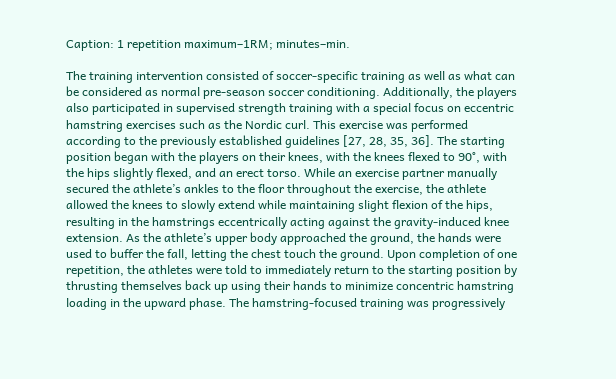Caption: 1 repetition maximum–1RM; minutes–min.

The training intervention consisted of soccer-specific training as well as what can be considered as normal pre-season soccer conditioning. Additionally, the players also participated in supervised strength training with a special focus on eccentric hamstring exercises such as the Nordic curl. This exercise was performed according to the previously established guidelines [27, 28, 35, 36]. The starting position began with the players on their knees, with the knees flexed to 90°, with the hips slightly flexed, and an erect torso. While an exercise partner manually secured the athlete’s ankles to the floor throughout the exercise, the athlete allowed the knees to slowly extend while maintaining slight flexion of the hips, resulting in the hamstrings eccentrically acting against the gravity-induced knee extension. As the athlete’s upper body approached the ground, the hands were used to buffer the fall, letting the chest touch the ground. Upon completion of one repetition, the athletes were told to immediately return to the starting position by thrusting themselves back up using their hands to minimize concentric hamstring loading in the upward phase. The hamstring-focused training was progressively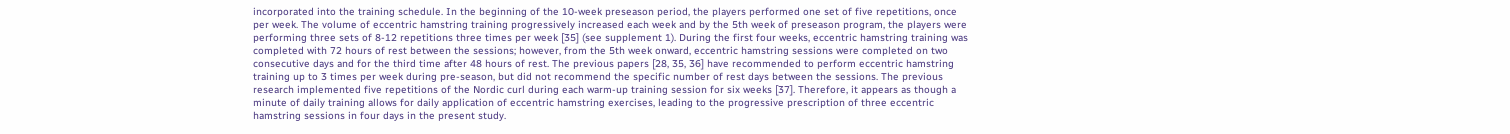incorporated into the training schedule. In the beginning of the 10-week preseason period, the players performed one set of five repetitions, once per week. The volume of eccentric hamstring training progressively increased each week and by the 5th week of preseason program, the players were performing three sets of 8-12 repetitions three times per week [35] (see supplement 1). During the first four weeks, eccentric hamstring training was completed with 72 hours of rest between the sessions; however, from the 5th week onward, eccentric hamstring sessions were completed on two consecutive days and for the third time after 48 hours of rest. The previous papers [28, 35, 36] have recommended to perform eccentric hamstring training up to 3 times per week during pre-season, but did not recommend the specific number of rest days between the sessions. The previous research implemented five repetitions of the Nordic curl during each warm-up training session for six weeks [37]. Therefore, it appears as though a minute of daily training allows for daily application of eccentric hamstring exercises, leading to the progressive prescription of three eccentric hamstring sessions in four days in the present study.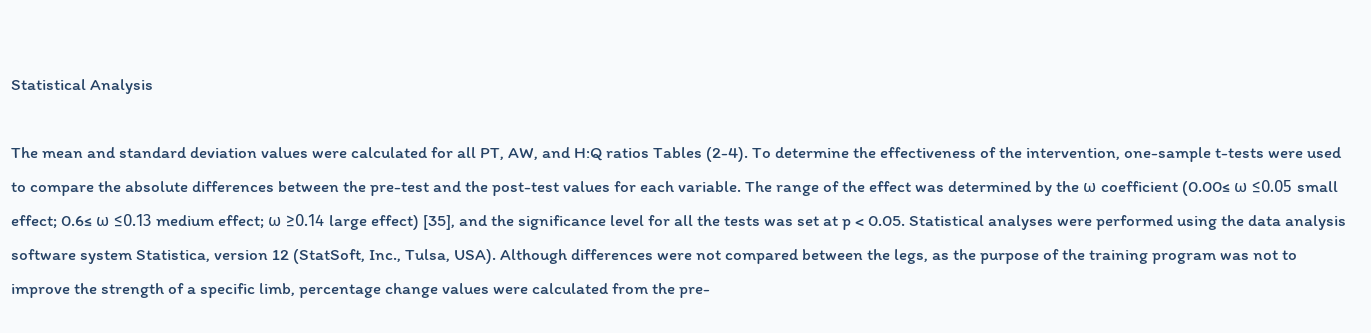Statistical Analysis

The mean and standard deviation values were calculated for all PT, AW, and H:Q ratios Tables (2-4). To determine the effectiveness of the intervention, one-sample t-tests were used to compare the absolute differences between the pre-test and the post-test values for each variable. The range of the effect was determined by the ω coefficient (0.00≤ ω ≤0.05 small effect; 0.6≤ ω ≤0.13 medium effect; ω ≥0.14 large effect) [35], and the significance level for all the tests was set at p < 0.05. Statistical analyses were performed using the data analysis software system Statistica, version 12 (StatSoft, Inc., Tulsa, USA). Although differences were not compared between the legs, as the purpose of the training program was not to improve the strength of a specific limb, percentage change values were calculated from the pre-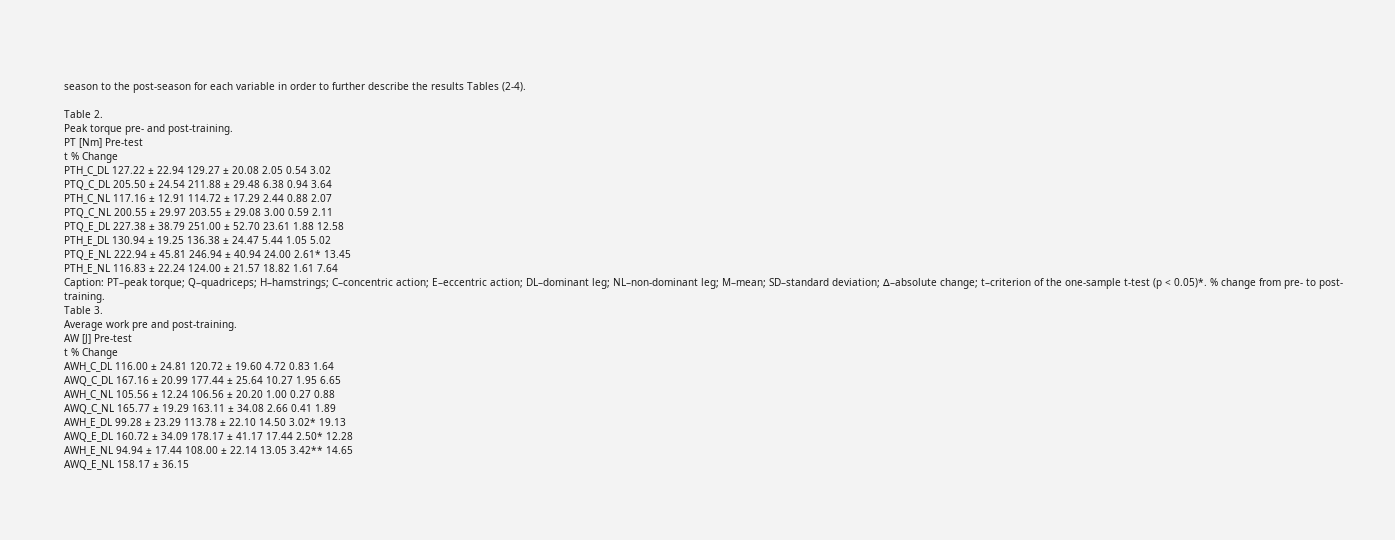season to the post-season for each variable in order to further describe the results Tables (2-4).

Table 2.
Peak torque pre- and post-training.
PT [Nm] Pre-test
t % Change
PTH_C_DL 127.22 ± 22.94 129.27 ± 20.08 2.05 0.54 3.02
PTQ_C_DL 205.50 ± 24.54 211.88 ± 29.48 6.38 0.94 3.64
PTH_C_NL 117.16 ± 12.91 114.72 ± 17.29 2.44 0.88 2.07
PTQ_C_NL 200.55 ± 29.97 203.55 ± 29.08 3.00 0.59 2.11
PTQ_E_DL 227.38 ± 38.79 251.00 ± 52.70 23.61 1.88 12.58
PTH_E_DL 130.94 ± 19.25 136.38 ± 24.47 5.44 1.05 5.02
PTQ_E_NL 222.94 ± 45.81 246.94 ± 40.94 24.00 2.61* 13.45
PTH_E_NL 116.83 ± 22.24 124.00 ± 21.57 18.82 1.61 7.64
Caption: PT–peak torque; Q–quadriceps; H–hamstrings; C–concentric action; E–eccentric action; DL–dominant leg; NL–non-dominant leg; M–mean; SD–standard deviation; ∆–absolute change; t–criterion of the one-sample t-test (p < 0.05)*. % change from pre- to post-training.
Table 3.
Average work pre and post-training.
AW [J] Pre-test
t % Change
AWH_C_DL 116.00 ± 24.81 120.72 ± 19.60 4.72 0.83 1.64
AWQ_C_DL 167.16 ± 20.99 177.44 ± 25.64 10.27 1.95 6.65
AWH_C_NL 105.56 ± 12.24 106.56 ± 20.20 1.00 0.27 0.88
AWQ_C_NL 165.77 ± 19.29 163.11 ± 34.08 2.66 0.41 1.89
AWH_E_DL 99.28 ± 23.29 113.78 ± 22.10 14.50 3.02* 19.13
AWQ_E_DL 160.72 ± 34.09 178.17 ± 41.17 17.44 2.50* 12.28
AWH_E_NL 94.94 ± 17.44 108.00 ± 22.14 13.05 3.42** 14.65
AWQ_E_NL 158.17 ± 36.15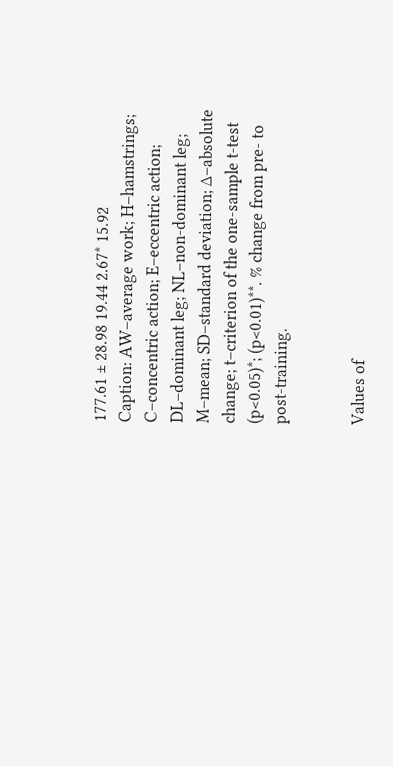177.61 ± 28.98 19.44 2.67* 15.92
Caption: AW–average work; H–hamstrings; C–concentric action; E–eccentric action; DL–dominant leg; NL–non-dominant leg; M–mean; SD–standard deviation; ∆–absolute change; t–criterion of the one-sample t-test (p<0.05)*; (p<0.01)**. % change from pre- to post-training.


Values of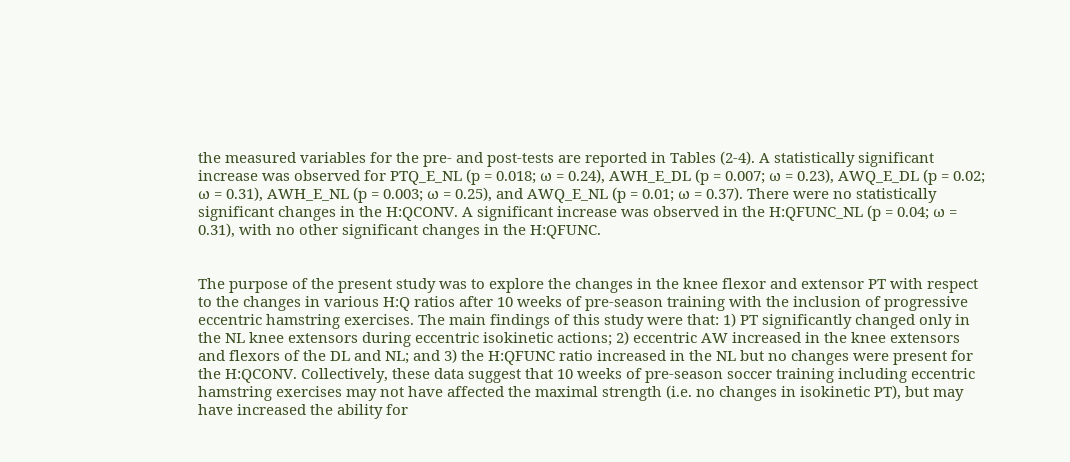the measured variables for the pre- and post-tests are reported in Tables (2-4). A statistically significant increase was observed for PTQ_E_NL (p = 0.018; ω = 0.24), AWH_E_DL (p = 0.007; ω = 0.23), AWQ_E_DL (p = 0.02; ω = 0.31), AWH_E_NL (p = 0.003; ω = 0.25), and AWQ_E_NL (p = 0.01; ω = 0.37). There were no statistically significant changes in the H:QCONV. A significant increase was observed in the H:QFUNC_NL (p = 0.04; ω = 0.31), with no other significant changes in the H:QFUNC.


The purpose of the present study was to explore the changes in the knee flexor and extensor PT with respect to the changes in various H:Q ratios after 10 weeks of pre-season training with the inclusion of progressive eccentric hamstring exercises. The main findings of this study were that: 1) PT significantly changed only in the NL knee extensors during eccentric isokinetic actions; 2) eccentric AW increased in the knee extensors and flexors of the DL and NL; and 3) the H:QFUNC ratio increased in the NL but no changes were present for the H:QCONV. Collectively, these data suggest that 10 weeks of pre-season soccer training including eccentric hamstring exercises may not have affected the maximal strength (i.e. no changes in isokinetic PT), but may have increased the ability for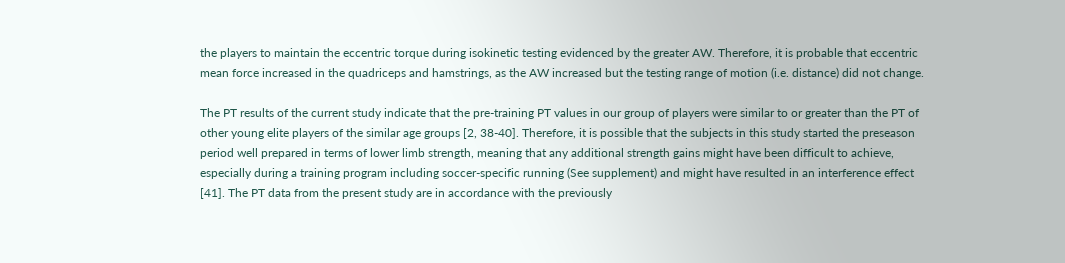the players to maintain the eccentric torque during isokinetic testing evidenced by the greater AW. Therefore, it is probable that eccentric mean force increased in the quadriceps and hamstrings, as the AW increased but the testing range of motion (i.e. distance) did not change.

The PT results of the current study indicate that the pre-training PT values in our group of players were similar to or greater than the PT of other young elite players of the similar age groups [2, 38-40]. Therefore, it is possible that the subjects in this study started the preseason period well prepared in terms of lower limb strength, meaning that any additional strength gains might have been difficult to achieve, especially during a training program including soccer-specific running (See supplement) and might have resulted in an interference effect [41]. The PT data from the present study are in accordance with the previously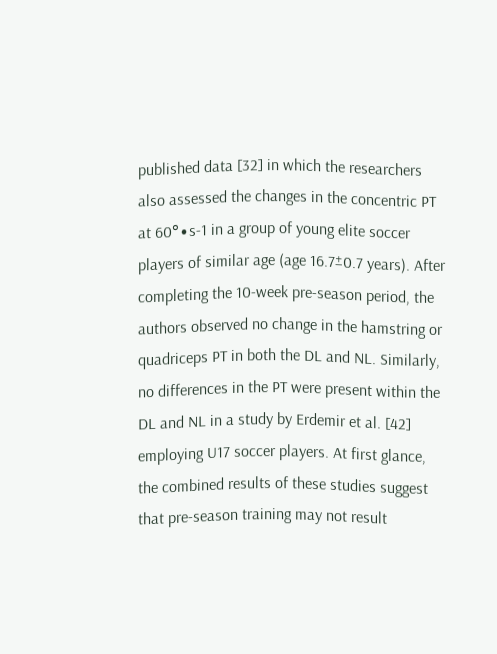published data [32] in which the researchers also assessed the changes in the concentric PT at 60°∙s-1 in a group of young elite soccer players of similar age (age 16.7±0.7 years). After completing the 10-week pre-season period, the authors observed no change in the hamstring or quadriceps PT in both the DL and NL. Similarly, no differences in the PT were present within the DL and NL in a study by Erdemir et al. [42] employing U17 soccer players. At first glance, the combined results of these studies suggest that pre-season training may not result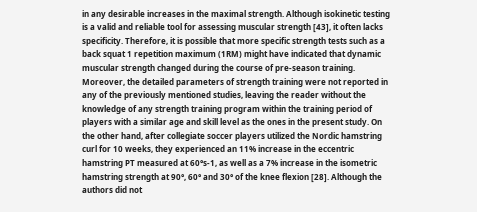in any desirable increases in the maximal strength. Although isokinetic testing is a valid and reliable tool for assessing muscular strength [43], it often lacks specificity. Therefore, it is possible that more specific strength tests such as a back squat 1 repetition maximum (1RM) might have indicated that dynamic muscular strength changed during the course of pre-season training. Moreover, the detailed parameters of strength training were not reported in any of the previously mentioned studies, leaving the reader without the knowledge of any strength training program within the training period of players with a similar age and skill level as the ones in the present study. On the other hand, after collegiate soccer players utilized the Nordic hamstring curl for 10 weeks, they experienced an 11% increase in the eccentric hamstring PT measured at 60°s-1, as well as a 7% increase in the isometric hamstring strength at 90°, 60° and 30° of the knee flexion [28]. Although the authors did not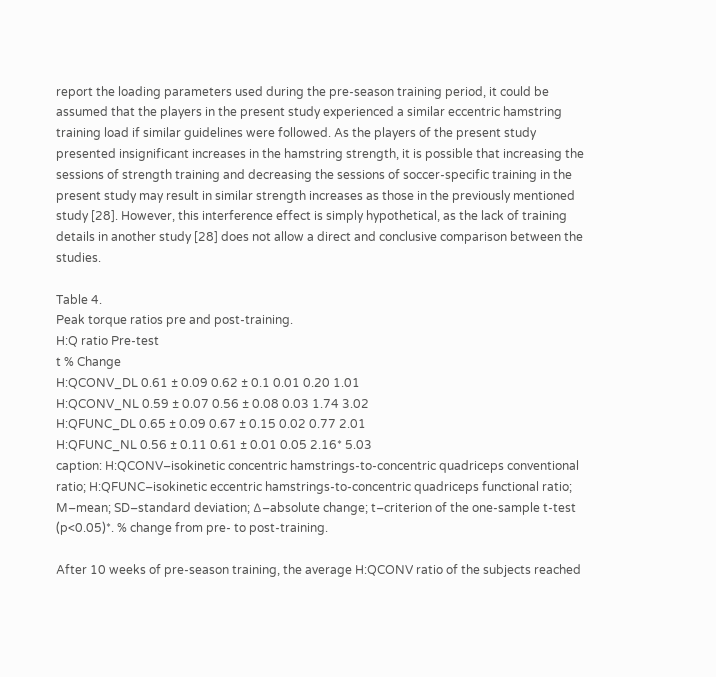report the loading parameters used during the pre-season training period, it could be assumed that the players in the present study experienced a similar eccentric hamstring training load if similar guidelines were followed. As the players of the present study presented insignificant increases in the hamstring strength, it is possible that increasing the sessions of strength training and decreasing the sessions of soccer-specific training in the present study may result in similar strength increases as those in the previously mentioned study [28]. However, this interference effect is simply hypothetical, as the lack of training details in another study [28] does not allow a direct and conclusive comparison between the studies.

Table 4.
Peak torque ratios pre and post-training.
H:Q ratio Pre-test
t % Change
H:QCONV_DL 0.61 ± 0.09 0.62 ± 0.1 0.01 0.20 1.01
H:QCONV_NL 0.59 ± 0.07 0.56 ± 0.08 0.03 1.74 3.02
H:QFUNC_DL 0.65 ± 0.09 0.67 ± 0.15 0.02 0.77 2.01
H:QFUNC_NL 0.56 ± 0.11 0.61 ± 0.01 0.05 2.16* 5.03
caption: H:QCONV–isokinetic concentric hamstrings-to-concentric quadriceps conventional ratio; H:QFUNC–isokinetic eccentric hamstrings-to-concentric quadriceps functional ratio; M–mean; SD–standard deviation; ∆–absolute change; t–criterion of the one-sample t-test (p<0.05)*. % change from pre- to post-training.

After 10 weeks of pre-season training, the average H:QCONV ratio of the subjects reached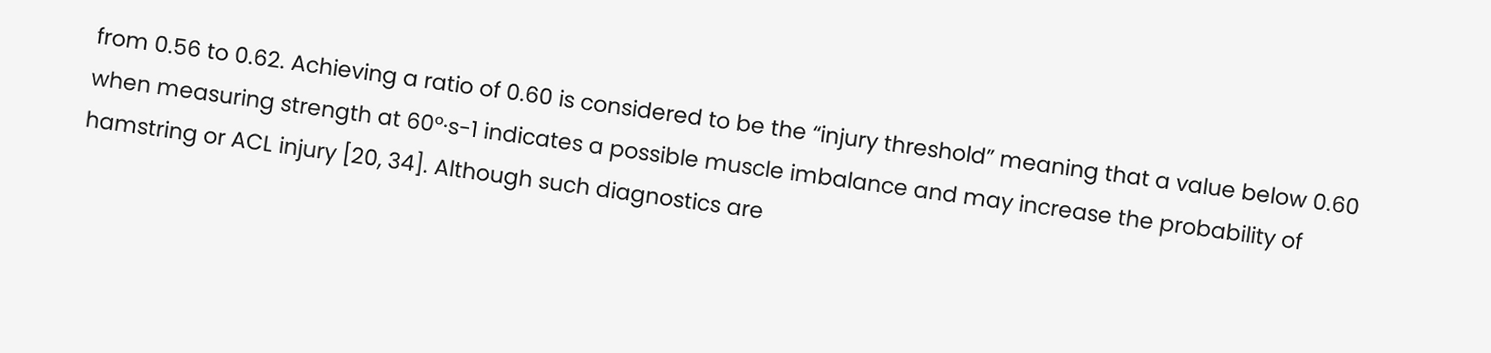from 0.56 to 0.62. Achieving a ratio of 0.60 is considered to be the “injury threshold” meaning that a value below 0.60 when measuring strength at 60°∙s-1 indicates a possible muscle imbalance and may increase the probability of hamstring or ACL injury [20, 34]. Although such diagnostics are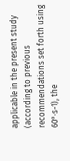applicable in the present study (according to previous recommendations set forth using 60°∙s-1), the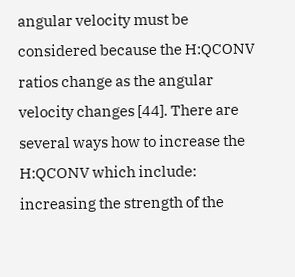angular velocity must be considered because the H:QCONV ratios change as the angular velocity changes [44]. There are several ways how to increase the H:QCONV which include: increasing the strength of the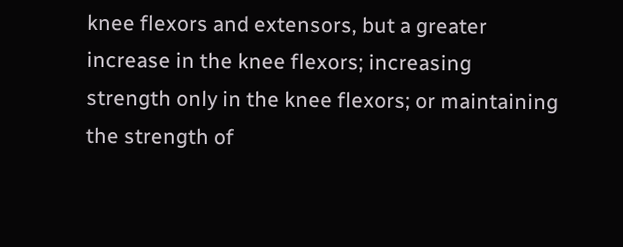knee flexors and extensors, but a greater increase in the knee flexors; increasing strength only in the knee flexors; or maintaining the strength of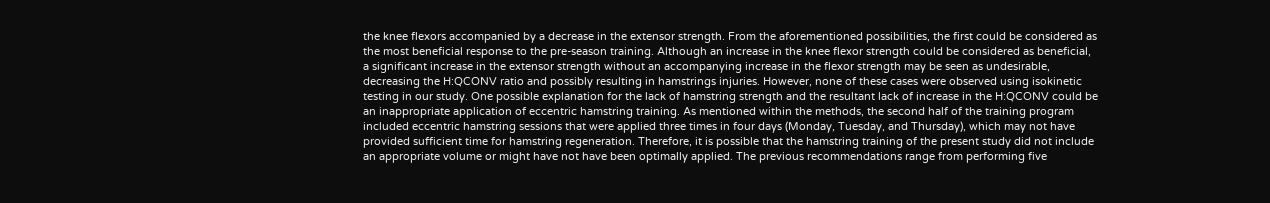the knee flexors accompanied by a decrease in the extensor strength. From the aforementioned possibilities, the first could be considered as the most beneficial response to the pre-season training. Although an increase in the knee flexor strength could be considered as beneficial, a significant increase in the extensor strength without an accompanying increase in the flexor strength may be seen as undesirable, decreasing the H:QCONV ratio and possibly resulting in hamstrings injuries. However, none of these cases were observed using isokinetic testing in our study. One possible explanation for the lack of hamstring strength and the resultant lack of increase in the H:QCONV could be an inappropriate application of eccentric hamstring training. As mentioned within the methods, the second half of the training program included eccentric hamstring sessions that were applied three times in four days (Monday, Tuesday, and Thursday), which may not have provided sufficient time for hamstring regeneration. Therefore, it is possible that the hamstring training of the present study did not include an appropriate volume or might have not have been optimally applied. The previous recommendations range from performing five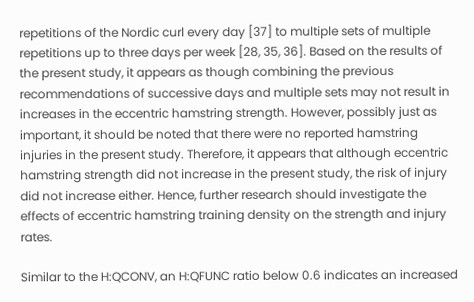repetitions of the Nordic curl every day [37] to multiple sets of multiple repetitions up to three days per week [28, 35, 36]. Based on the results of the present study, it appears as though combining the previous recommendations of successive days and multiple sets may not result in increases in the eccentric hamstring strength. However, possibly just as important, it should be noted that there were no reported hamstring injuries in the present study. Therefore, it appears that although eccentric hamstring strength did not increase in the present study, the risk of injury did not increase either. Hence, further research should investigate the effects of eccentric hamstring training density on the strength and injury rates.

Similar to the H:QCONV, an H:QFUNC ratio below 0.6 indicates an increased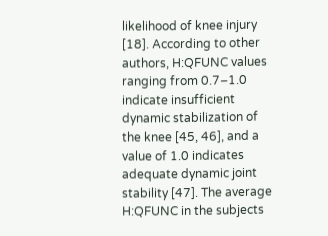likelihood of knee injury [18]. According to other authors, H:QFUNC values ranging from 0.7–1.0 indicate insufficient dynamic stabilization of the knee [45, 46], and a value of 1.0 indicates adequate dynamic joint stability [47]. The average H:QFUNC in the subjects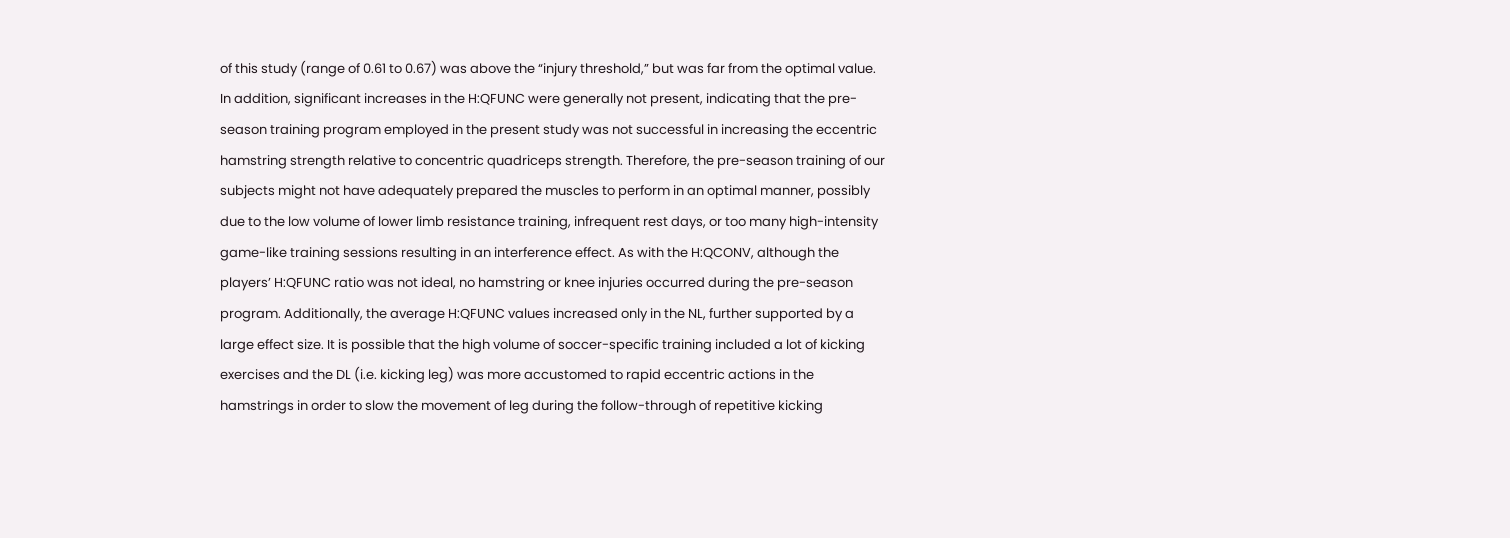of this study (range of 0.61 to 0.67) was above the “injury threshold,” but was far from the optimal value. In addition, significant increases in the H:QFUNC were generally not present, indicating that the pre-season training program employed in the present study was not successful in increasing the eccentric hamstring strength relative to concentric quadriceps strength. Therefore, the pre-season training of our subjects might not have adequately prepared the muscles to perform in an optimal manner, possibly due to the low volume of lower limb resistance training, infrequent rest days, or too many high-intensity game-like training sessions resulting in an interference effect. As with the H:QCONV, although the players’ H:QFUNC ratio was not ideal, no hamstring or knee injuries occurred during the pre-season program. Additionally, the average H:QFUNC values increased only in the NL, further supported by a large effect size. It is possible that the high volume of soccer-specific training included a lot of kicking exercises and the DL (i.e. kicking leg) was more accustomed to rapid eccentric actions in the hamstrings in order to slow the movement of leg during the follow-through of repetitive kicking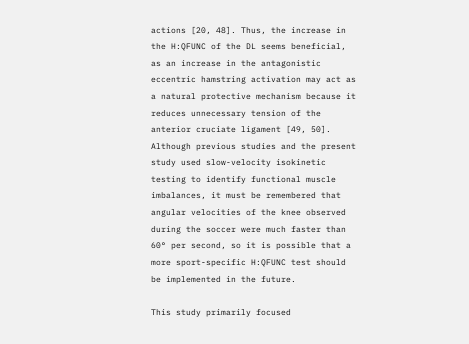actions [20, 48]. Thus, the increase in the H:QFUNC of the DL seems beneficial, as an increase in the antagonistic eccentric hamstring activation may act as a natural protective mechanism because it reduces unnecessary tension of the anterior cruciate ligament [49, 50]. Although previous studies and the present study used slow-velocity isokinetic testing to identify functional muscle imbalances, it must be remembered that angular velocities of the knee observed during the soccer were much faster than 60° per second, so it is possible that a more sport-specific H:QFUNC test should be implemented in the future.

This study primarily focused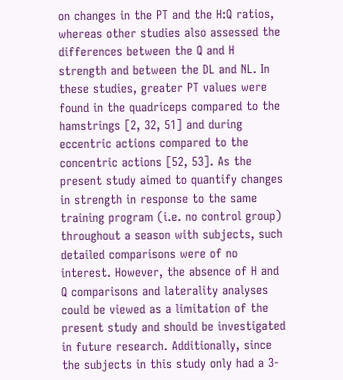on changes in the PT and the H:Q ratios, whereas other studies also assessed the differences between the Q and H strength and between the DL and NL. In these studies, greater PT values were found in the quadriceps compared to the hamstrings [2, 32, 51] and during eccentric actions compared to the concentric actions [52, 53]. As the present study aimed to quantify changes in strength in response to the same training program (i.e. no control group) throughout a season with subjects, such detailed comparisons were of no interest. However, the absence of H and Q comparisons and laterality analyses could be viewed as a limitation of the present study and should be investigated in future research. Additionally, since the subjects in this study only had a 3-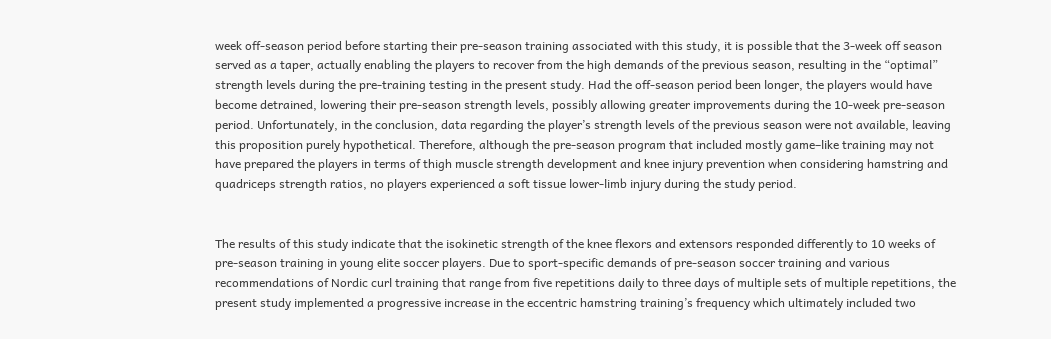week off-season period before starting their pre-season training associated with this study, it is possible that the 3-week off season served as a taper, actually enabling the players to recover from the high demands of the previous season, resulting in the “optimal” strength levels during the pre-training testing in the present study. Had the off-season period been longer, the players would have become detrained, lowering their pre-season strength levels, possibly allowing greater improvements during the 10-week pre-season period. Unfortunately, in the conclusion, data regarding the player’s strength levels of the previous season were not available, leaving this proposition purely hypothetical. Therefore, although the pre-season program that included mostly game–like training may not have prepared the players in terms of thigh muscle strength development and knee injury prevention when considering hamstring and quadriceps strength ratios, no players experienced a soft tissue lower-limb injury during the study period.


The results of this study indicate that the isokinetic strength of the knee flexors and extensors responded differently to 10 weeks of pre-season training in young elite soccer players. Due to sport-specific demands of pre-season soccer training and various recommendations of Nordic curl training that range from five repetitions daily to three days of multiple sets of multiple repetitions, the present study implemented a progressive increase in the eccentric hamstring training’s frequency which ultimately included two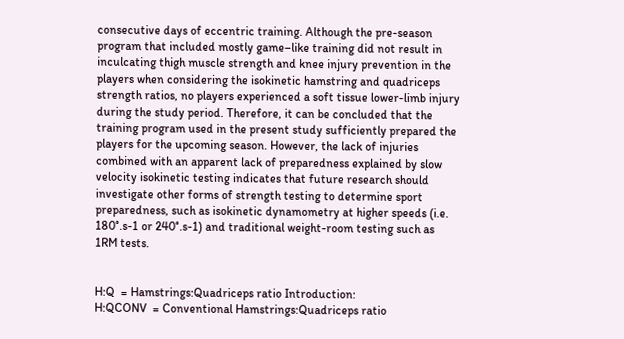consecutive days of eccentric training. Although the pre-season program that included mostly game–like training did not result in inculcating thigh muscle strength and knee injury prevention in the players when considering the isokinetic hamstring and quadriceps strength ratios, no players experienced a soft tissue lower-limb injury during the study period. Therefore, it can be concluded that the training program used in the present study sufficiently prepared the players for the upcoming season. However, the lack of injuries combined with an apparent lack of preparedness explained by slow velocity isokinetic testing indicates that future research should investigate other forms of strength testing to determine sport preparedness, such as isokinetic dynamometry at higher speeds (i.e. 180°.s-1 or 240°.s-1) and traditional weight-room testing such as 1RM tests.


H:Q  = Hamstrings:Quadriceps ratio Introduction:
H:QCONV  = Conventional Hamstrings:Quadriceps ratio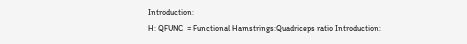Introduction:
H: QFUNC  = Functional Hamstrings:Quadriceps ratio Introduction: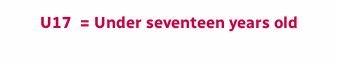U17  = Under seventeen years old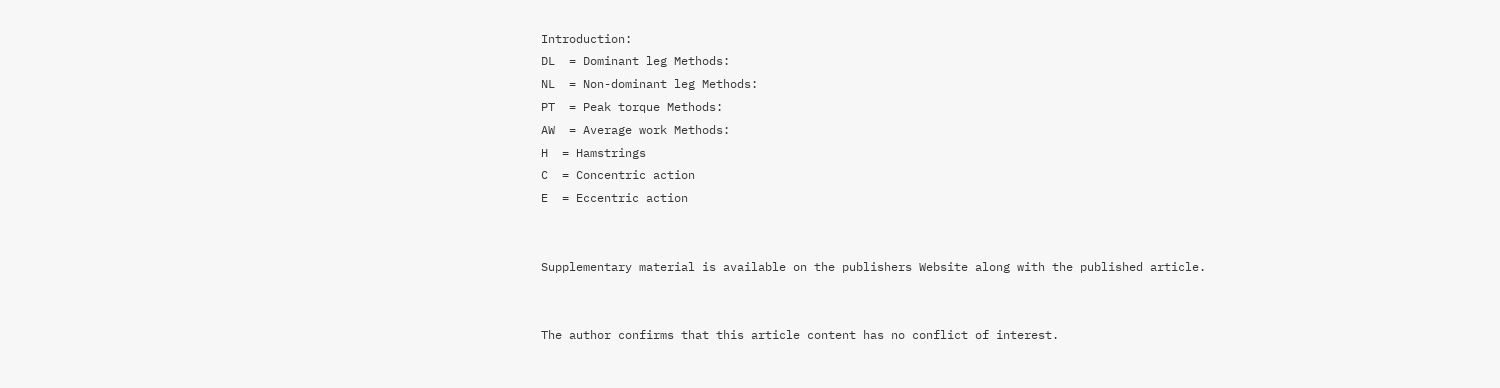Introduction:
DL  = Dominant leg Methods:
NL  = Non-dominant leg Methods:
PT  = Peak torque Methods:
AW  = Average work Methods:
H  = Hamstrings
C  = Concentric action
E  = Eccentric action


Supplementary material is available on the publishers Website along with the published article.


The author confirms that this article content has no conflict of interest.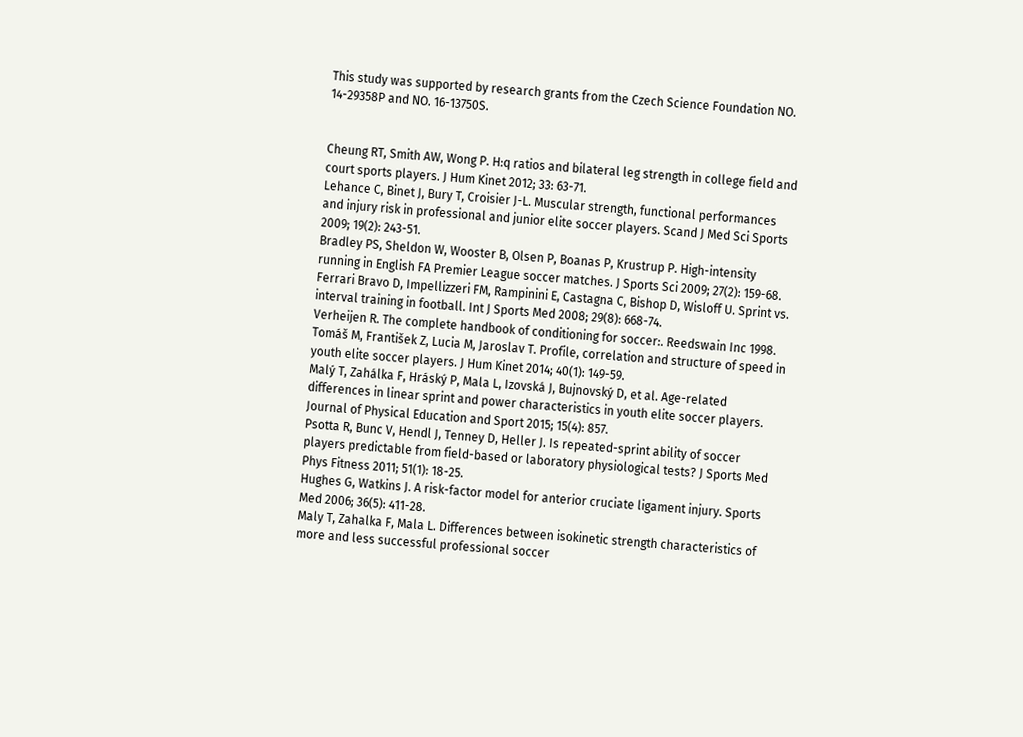This study was supported by research grants from the Czech Science Foundation NO. 14-29358P and NO. 16-13750S.


Cheung RT, Smith AW, Wong P. H:q ratios and bilateral leg strength in college field and court sports players. J Hum Kinet 2012; 33: 63-71.
Lehance C, Binet J, Bury T, Croisier J-L. Muscular strength, functional performances and injury risk in professional and junior elite soccer players. Scand J Med Sci Sports 2009; 19(2): 243-51.
Bradley PS, Sheldon W, Wooster B, Olsen P, Boanas P, Krustrup P. High-intensity running in English FA Premier League soccer matches. J Sports Sci 2009; 27(2): 159-68.
Ferrari Bravo D, Impellizzeri FM, Rampinini E, Castagna C, Bishop D, Wisloff U. Sprint vs. interval training in football. Int J Sports Med 2008; 29(8): 668-74.
Verheijen R. The complete handbook of conditioning for soccer:. Reedswain Inc 1998.
Tomáš M, František Z, Lucia M, Jaroslav T. Profile, correlation and structure of speed in youth elite soccer players. J Hum Kinet 2014; 40(1): 149-59.
Malý T, Zahálka F, Hráský P, Mala L, Izovská J, Bujnovský D, et al. Age-related differences in linear sprint and power characteristics in youth elite soccer players. Journal of Physical Education and Sport 2015; 15(4): 857.
Psotta R, Bunc V, Hendl J, Tenney D, Heller J. Is repeated-sprint ability of soccer players predictable from field-based or laboratory physiological tests? J Sports Med Phys Fitness 2011; 51(1): 18-25.
Hughes G, Watkins J. A risk-factor model for anterior cruciate ligament injury. Sports Med 2006; 36(5): 411-28.
Maly T, Zahalka F, Mala L. Differences between isokinetic strength characteristics of more and less successful professional soccer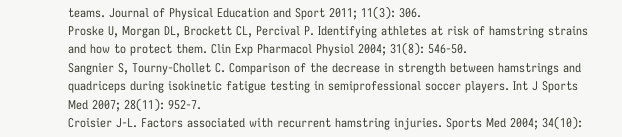teams. Journal of Physical Education and Sport 2011; 11(3): 306.
Proske U, Morgan DL, Brockett CL, Percival P. Identifying athletes at risk of hamstring strains and how to protect them. Clin Exp Pharmacol Physiol 2004; 31(8): 546-50.
Sangnier S, Tourny-Chollet C. Comparison of the decrease in strength between hamstrings and quadriceps during isokinetic fatigue testing in semiprofessional soccer players. Int J Sports Med 2007; 28(11): 952-7.
Croisier J-L. Factors associated with recurrent hamstring injuries. Sports Med 2004; 34(10):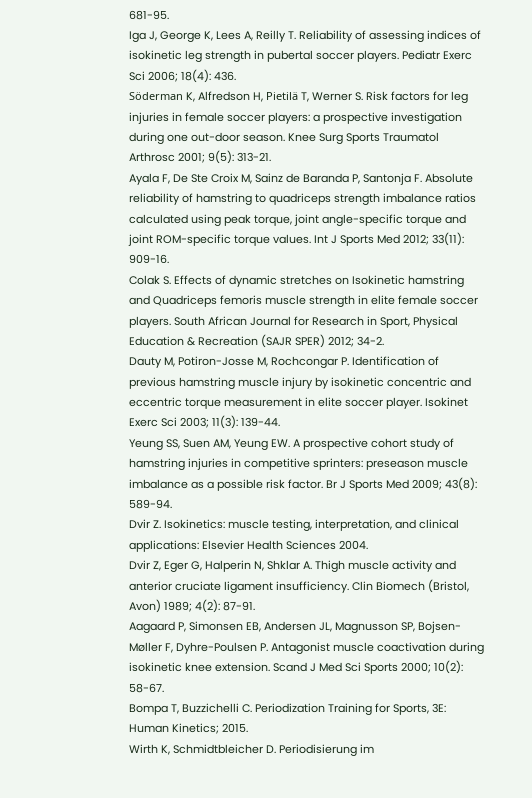681-95.
Iga J, George K, Lees A, Reilly T. Reliability of assessing indices of isokinetic leg strength in pubertal soccer players. Pediatr Exerc Sci 2006; 18(4): 436.
Söderman K, Alfredson H, Pietilä T, Werner S. Risk factors for leg injuries in female soccer players: a prospective investigation during one out-door season. Knee Surg Sports Traumatol Arthrosc 2001; 9(5): 313-21.
Ayala F, De Ste Croix M, Sainz de Baranda P, Santonja F. Absolute reliability of hamstring to quadriceps strength imbalance ratios calculated using peak torque, joint angle-specific torque and joint ROM-specific torque values. Int J Sports Med 2012; 33(11): 909-16.
Colak S. Effects of dynamic stretches on Isokinetic hamstring and Quadriceps femoris muscle strength in elite female soccer players. South African Journal for Research in Sport, Physical Education & Recreation (SAJR SPER) 2012; 34-2.
Dauty M, Potiron-Josse M, Rochcongar P. Identification of previous hamstring muscle injury by isokinetic concentric and eccentric torque measurement in elite soccer player. Isokinet Exerc Sci 2003; 11(3): 139-44.
Yeung SS, Suen AM, Yeung EW. A prospective cohort study of hamstring injuries in competitive sprinters: preseason muscle imbalance as a possible risk factor. Br J Sports Med 2009; 43(8): 589-94.
Dvir Z. Isokinetics: muscle testing, interpretation, and clinical applications: Elsevier Health Sciences 2004.
Dvir Z, Eger G, Halperin N, Shklar A. Thigh muscle activity and anterior cruciate ligament insufficiency. Clin Biomech (Bristol, Avon) 1989; 4(2): 87-91.
Aagaard P, Simonsen EB, Andersen JL, Magnusson SP, Bojsen-Møller F, Dyhre-Poulsen P. Antagonist muscle coactivation during isokinetic knee extension. Scand J Med Sci Sports 2000; 10(2): 58-67.
Bompa T, Buzzichelli C. Periodization Training for Sports, 3E: Human Kinetics; 2015.
Wirth K, Schmidtbleicher D. Periodisierung im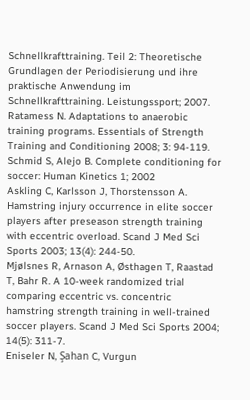Schnellkrafttraining. Teil 2: Theoretische Grundlagen der Periodisierung und ihre praktische Anwendung im Schnellkrafttraining. Leistungssport; 2007.
Ratamess N. Adaptations to anaerobic training programs. Essentials of Strength Training and Conditioning 2008; 3: 94-119.
Schmid S, Alejo B. Complete conditioning for soccer: Human Kinetics 1; 2002
Askling C, Karlsson J, Thorstensson A. Hamstring injury occurrence in elite soccer players after preseason strength training with eccentric overload. Scand J Med Sci Sports 2003; 13(4): 244-50.
Mjølsnes R, Arnason A, Østhagen T, Raastad T, Bahr R. A 10-week randomized trial comparing eccentric vs. concentric hamstring strength training in well-trained soccer players. Scand J Med Sci Sports 2004; 14(5): 311-7.
Eniseler N, Şahan C, Vurgun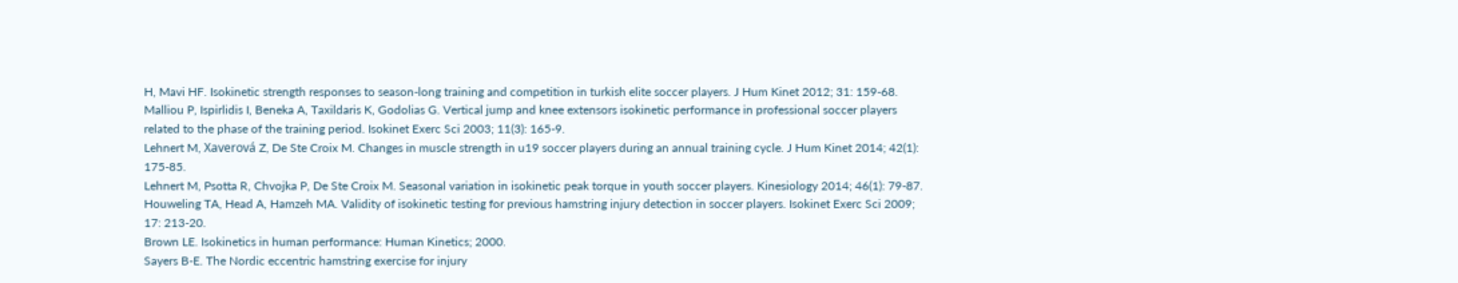H, Mavi HF. Isokinetic strength responses to season-long training and competition in turkish elite soccer players. J Hum Kinet 2012; 31: 159-68.
Malliou P, Ispirlidis I, Beneka A, Taxildaris K, Godolias G. Vertical jump and knee extensors isokinetic performance in professional soccer players related to the phase of the training period. Isokinet Exerc Sci 2003; 11(3): 165-9.
Lehnert M, Xaverová Z, De Ste Croix M. Changes in muscle strength in u19 soccer players during an annual training cycle. J Hum Kinet 2014; 42(1): 175-85.
Lehnert M, Psotta R, Chvojka P, De Ste Croix M. Seasonal variation in isokinetic peak torque in youth soccer players. Kinesiology 2014; 46(1): 79-87.
Houweling TA, Head A, Hamzeh MA. Validity of isokinetic testing for previous hamstring injury detection in soccer players. Isokinet Exerc Sci 2009; 17: 213-20.
Brown LE. Isokinetics in human performance: Human Kinetics; 2000.
Sayers B-E. The Nordic eccentric hamstring exercise for injury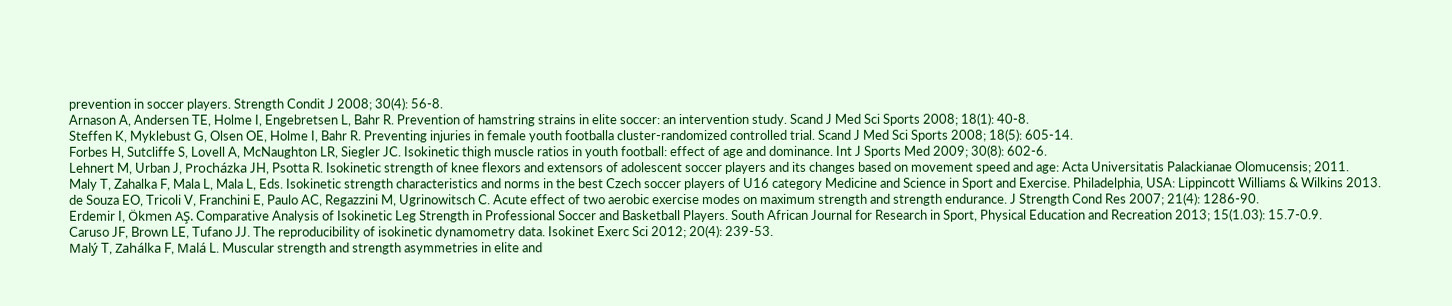prevention in soccer players. Strength Condit J 2008; 30(4): 56-8.
Arnason A, Andersen TE, Holme I, Engebretsen L, Bahr R. Prevention of hamstring strains in elite soccer: an intervention study. Scand J Med Sci Sports 2008; 18(1): 40-8.
Steffen K, Myklebust G, Olsen OE, Holme I, Bahr R. Preventing injuries in female youth footballa cluster-randomized controlled trial. Scand J Med Sci Sports 2008; 18(5): 605-14.
Forbes H, Sutcliffe S, Lovell A, McNaughton LR, Siegler JC. Isokinetic thigh muscle ratios in youth football: effect of age and dominance. Int J Sports Med 2009; 30(8): 602-6.
Lehnert M, Urban J, Procházka JH, Psotta R. Isokinetic strength of knee flexors and extensors of adolescent soccer players and its changes based on movement speed and age: Acta Universitatis Palackianae Olomucensis; 2011.
Maly T, Zahalka F, Mala L, Mala L, Eds. Isokinetic strength characteristics and norms in the best Czech soccer players of U16 category Medicine and Science in Sport and Exercise. Philadelphia, USA: Lippincott Williams & Wilkins 2013.
de Souza EO, Tricoli V, Franchini E, Paulo AC, Regazzini M, Ugrinowitsch C. Acute effect of two aerobic exercise modes on maximum strength and strength endurance. J Strength Cond Res 2007; 21(4): 1286-90.
Erdemir I, Ökmen AŞ. Comparative Analysis of Isokinetic Leg Strength in Professional Soccer and Basketball Players. South African Journal for Research in Sport, Physical Education and Recreation 2013; 15(1.03): 15.7-0.9.
Caruso JF, Brown LE, Tufano JJ. The reproducibility of isokinetic dynamometry data. Isokinet Exerc Sci 2012; 20(4): 239-53.
Malý T, Zahálka F, Malá L. Muscular strength and strength asymmetries in elite and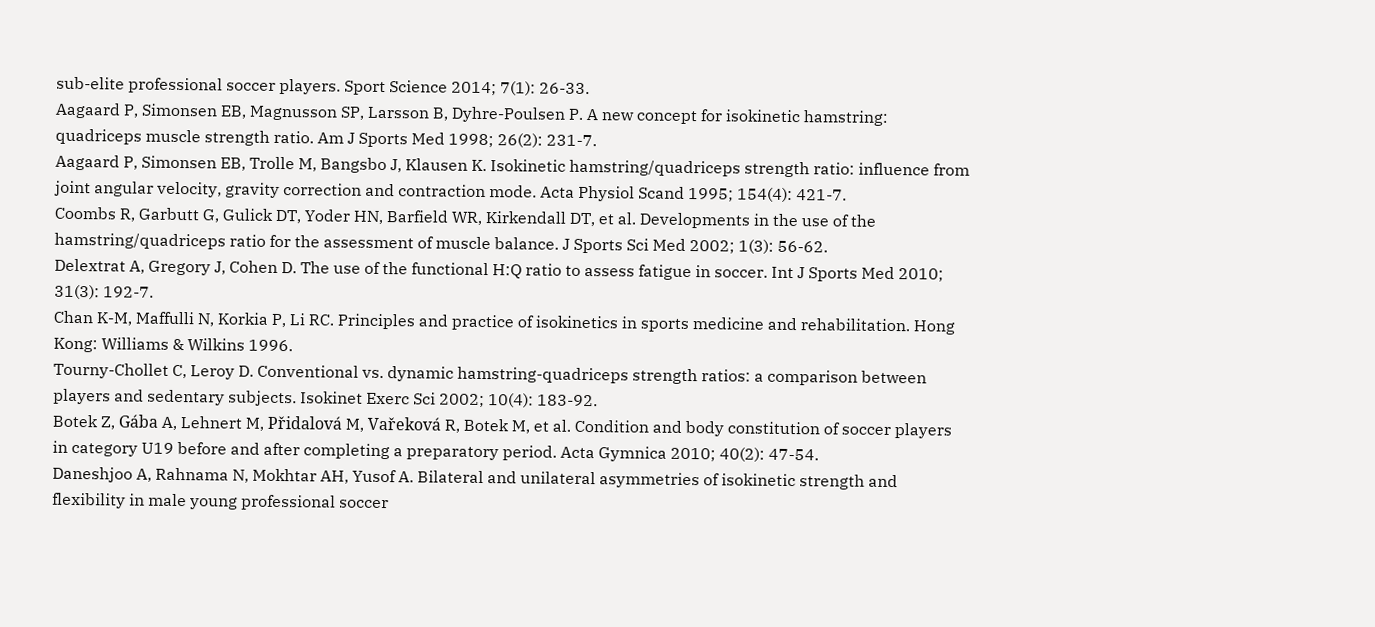sub-elite professional soccer players. Sport Science 2014; 7(1): 26-33.
Aagaard P, Simonsen EB, Magnusson SP, Larsson B, Dyhre-Poulsen P. A new concept for isokinetic hamstring: quadriceps muscle strength ratio. Am J Sports Med 1998; 26(2): 231-7.
Aagaard P, Simonsen EB, Trolle M, Bangsbo J, Klausen K. Isokinetic hamstring/quadriceps strength ratio: influence from joint angular velocity, gravity correction and contraction mode. Acta Physiol Scand 1995; 154(4): 421-7.
Coombs R, Garbutt G, Gulick DT, Yoder HN, Barfield WR, Kirkendall DT, et al. Developments in the use of the hamstring/quadriceps ratio for the assessment of muscle balance. J Sports Sci Med 2002; 1(3): 56-62.
Delextrat A, Gregory J, Cohen D. The use of the functional H:Q ratio to assess fatigue in soccer. Int J Sports Med 2010; 31(3): 192-7.
Chan K-M, Maffulli N, Korkia P, Li RC. Principles and practice of isokinetics in sports medicine and rehabilitation. Hong Kong: Williams & Wilkins 1996.
Tourny-Chollet C, Leroy D. Conventional vs. dynamic hamstring-quadriceps strength ratios: a comparison between players and sedentary subjects. Isokinet Exerc Sci 2002; 10(4): 183-92.
Botek Z, Gába A, Lehnert M, Přidalová M, Vařeková R, Botek M, et al. Condition and body constitution of soccer players in category U19 before and after completing a preparatory period. Acta Gymnica 2010; 40(2): 47-54.
Daneshjoo A, Rahnama N, Mokhtar AH, Yusof A. Bilateral and unilateral asymmetries of isokinetic strength and flexibility in male young professional soccer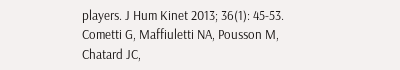players. J Hum Kinet 2013; 36(1): 45-53.
Cometti G, Maffiuletti NA, Pousson M, Chatard JC,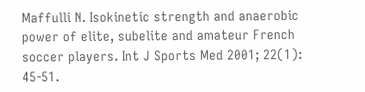Maffulli N. Isokinetic strength and anaerobic power of elite, subelite and amateur French soccer players. Int J Sports Med 2001; 22(1): 45-51.